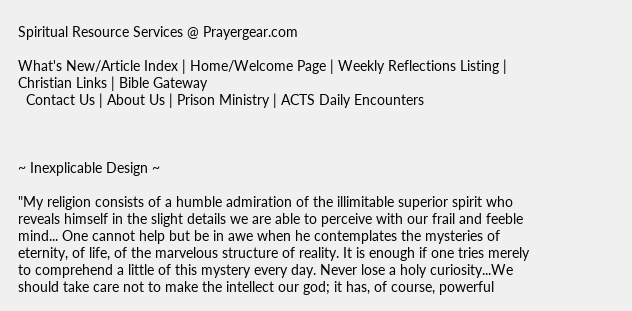Spiritual Resource Services @ Prayergear.com

What's New/Article Index | Home/Welcome Page | Weekly Reflections Listing | Christian Links | Bible Gateway
  Contact Us | About Us | Prison Ministry | ACTS Daily Encounters



~ Inexplicable Design ~

"My religion consists of a humble admiration of the illimitable superior spirit who reveals himself in the slight details we are able to perceive with our frail and feeble mind... One cannot help but be in awe when he contemplates the mysteries of eternity, of life, of the marvelous structure of reality. It is enough if one tries merely to comprehend a little of this mystery every day. Never lose a holy curiosity...We should take care not to make the intellect our god; it has, of course, powerful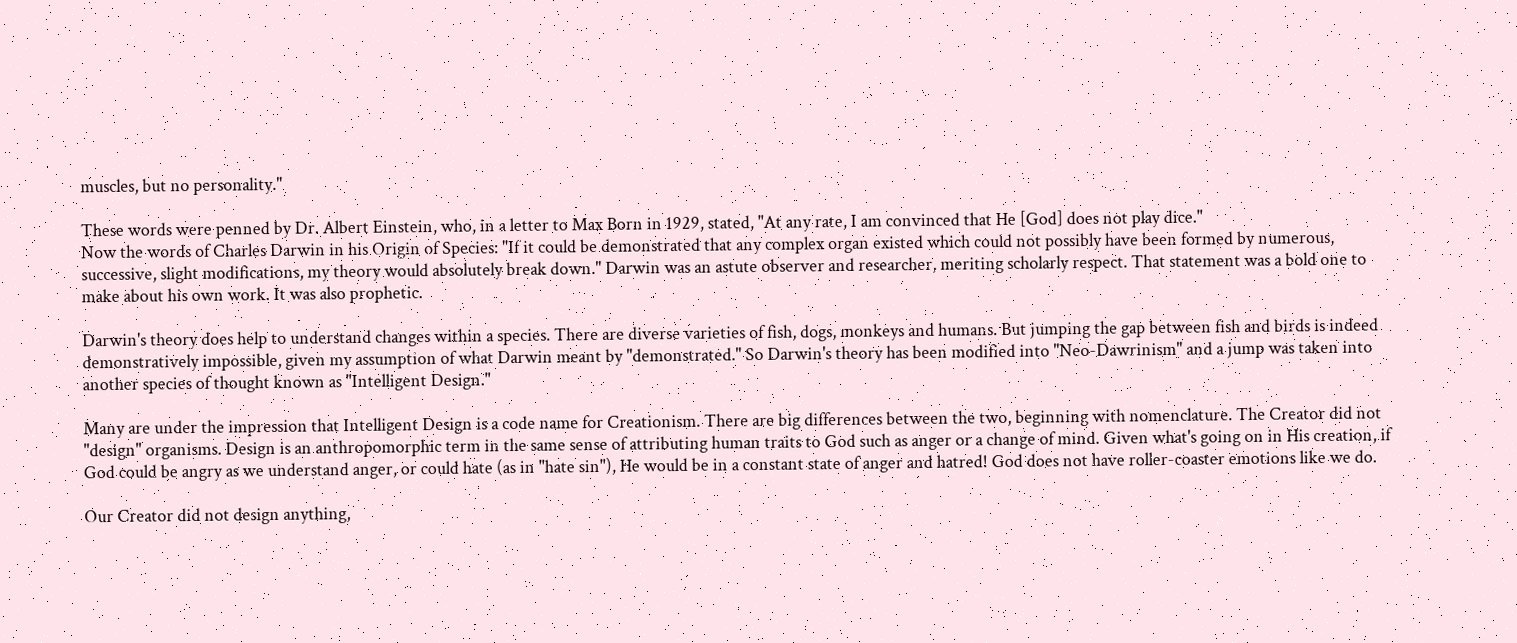muscles, but no personality."

These words were penned by Dr. Albert Einstein, who, in a letter to Max Born in 1929, stated, "At any rate, I am convinced that He [God] does not play dice."
Now the words of Charles Darwin in his Origin of Species: "If it could be demonstrated that any complex organ existed which could not possibly have been formed by numerous, successive, slight modifications, my theory would absolutely break down." Darwin was an astute observer and researcher, meriting scholarly respect. That statement was a bold one to make about his own work. It was also prophetic.

Darwin's theory does help to understand changes within a species. There are diverse varieties of fish, dogs, monkeys and humans. But jumping the gap between fish and birds is indeed demonstratively impossible, given my assumption of what Darwin meant by "demonstrated." So Darwin's theory has been modified into "Neo-Dawrinism" and a jump was taken into another species of thought known as "Intelligent Design."

Many are under the impression that Intelligent Design is a code name for Creationism. There are big differences between the two, beginning with nomenclature. The Creator did not "design" organisms. Design is an anthropomorphic term in the same sense of attributing human traits to God such as anger or a change of mind. Given what's going on in His creation, if God could be angry as we understand anger, or could hate (as in "hate sin"), He would be in a constant state of anger and hatred! God does not have roller-coaster emotions like we do.

Our Creator did not design anything,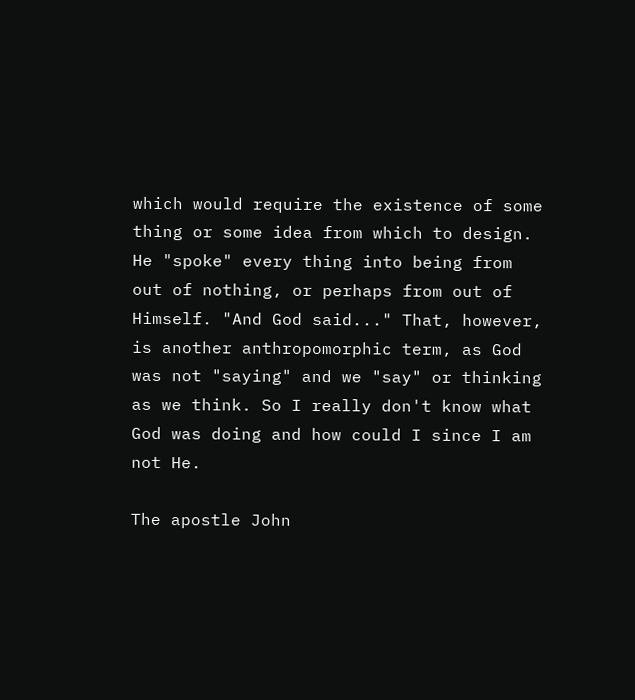which would require the existence of some thing or some idea from which to design. He "spoke" every thing into being from out of nothing, or perhaps from out of Himself. "And God said..." That, however, is another anthropomorphic term, as God was not "saying" and we "say" or thinking as we think. So I really don't know what God was doing and how could I since I am not He.

The apostle John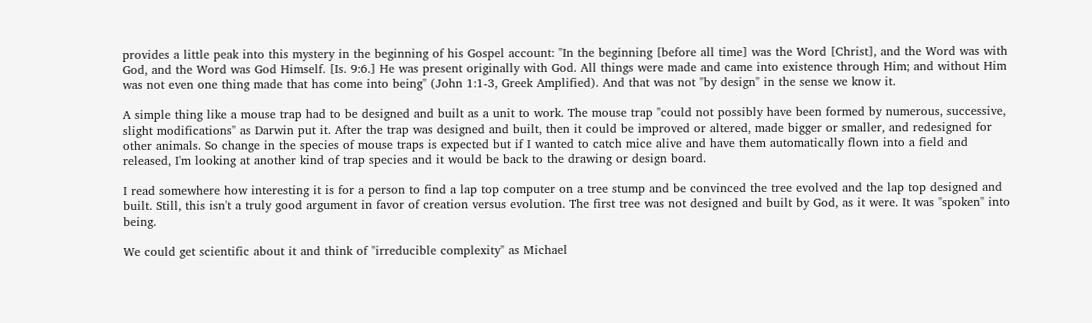provides a little peak into this mystery in the beginning of his Gospel account: "In the beginning [before all time] was the Word [Christ], and the Word was with God, and the Word was God Himself. [Is. 9:6.] He was present originally with God. All things were made and came into existence through Him; and without Him was not even one thing made that has come into being" (John 1:1-3, Greek Amplified). And that was not "by design" in the sense we know it.

A simple thing like a mouse trap had to be designed and built as a unit to work. The mouse trap "could not possibly have been formed by numerous, successive, slight modifications" as Darwin put it. After the trap was designed and built, then it could be improved or altered, made bigger or smaller, and redesigned for other animals. So change in the species of mouse traps is expected but if I wanted to catch mice alive and have them automatically flown into a field and released, I'm looking at another kind of trap species and it would be back to the drawing or design board.

I read somewhere how interesting it is for a person to find a lap top computer on a tree stump and be convinced the tree evolved and the lap top designed and built. Still, this isn't a truly good argument in favor of creation versus evolution. The first tree was not designed and built by God, as it were. It was "spoken" into being.

We could get scientific about it and think of "irreducible complexity" as Michael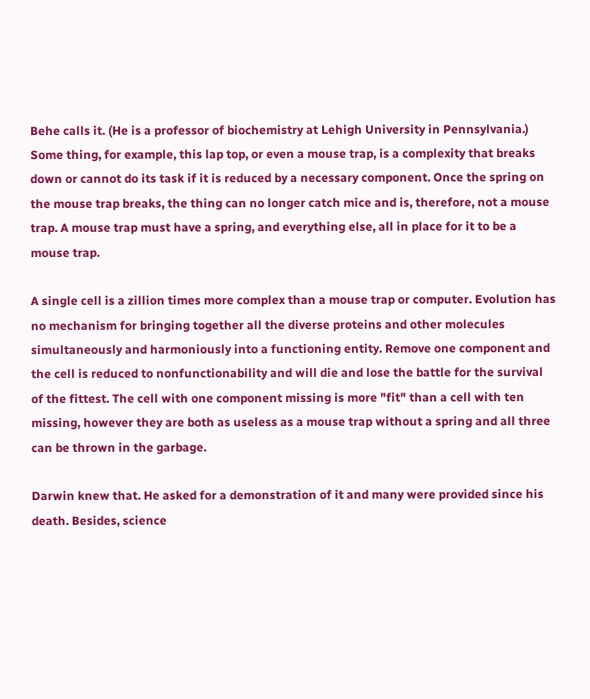Behe calls it. (He is a professor of biochemistry at Lehigh University in Pennsylvania.) Some thing, for example, this lap top, or even a mouse trap, is a complexity that breaks down or cannot do its task if it is reduced by a necessary component. Once the spring on the mouse trap breaks, the thing can no longer catch mice and is, therefore, not a mouse trap. A mouse trap must have a spring, and everything else, all in place for it to be a mouse trap.

A single cell is a zillion times more complex than a mouse trap or computer. Evolution has no mechanism for bringing together all the diverse proteins and other molecules simultaneously and harmoniously into a functioning entity. Remove one component and the cell is reduced to nonfunctionability and will die and lose the battle for the survival of the fittest. The cell with one component missing is more "fit" than a cell with ten missing, however they are both as useless as a mouse trap without a spring and all three can be thrown in the garbage.

Darwin knew that. He asked for a demonstration of it and many were provided since his death. Besides, science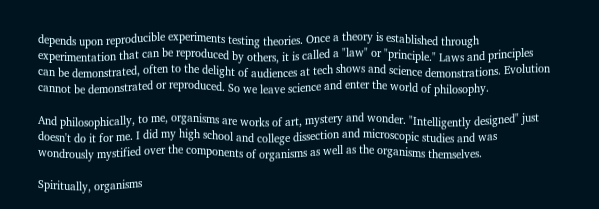depends upon reproducible experiments testing theories. Once a theory is established through experimentation that can be reproduced by others, it is called a "law" or "principle." Laws and principles can be demonstrated, often to the delight of audiences at tech shows and science demonstrations. Evolution cannot be demonstrated or reproduced. So we leave science and enter the world of philosophy.

And philosophically, to me, organisms are works of art, mystery and wonder. "Intelligently designed" just doesn't do it for me. I did my high school and college dissection and microscopic studies and was wondrously mystified over the components of organisms as well as the organisms themselves.

Spiritually, organisms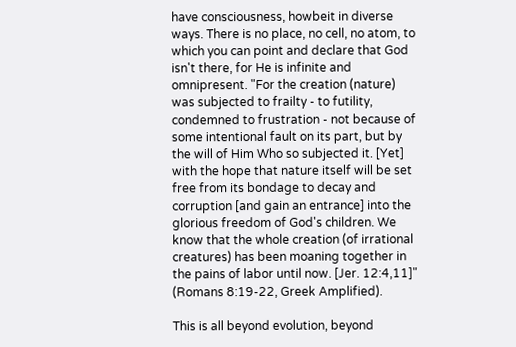have consciousness, howbeit in diverse ways. There is no place, no cell, no atom, to which you can point and declare that God isn't there, for He is infinite and omnipresent. "For the creation (nature) was subjected to frailty - to futility, condemned to frustration - not because of some intentional fault on its part, but by the will of Him Who so subjected it. [Yet] with the hope that nature itself will be set free from its bondage to decay and corruption [and gain an entrance] into the glorious freedom of God's children. We know that the whole creation (of irrational creatures) has been moaning together in the pains of labor until now. [Jer. 12:4,11]" (Romans 8:19-22, Greek Amplified).

This is all beyond evolution, beyond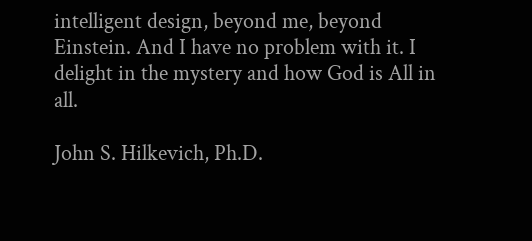intelligent design, beyond me, beyond Einstein. And I have no problem with it. I delight in the mystery and how God is All in all.

John S. Hilkevich, Ph.D.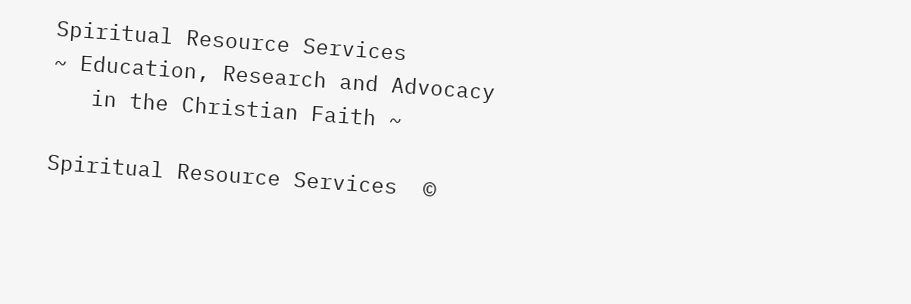Spiritual Resource Services
~ Education, Research and Advocacy
   in the Christian Faith ~

Spiritual Resource Services  ©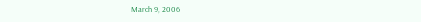March 9, 2006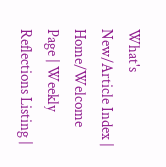What's New/Article Index | Home/Welcome Page | Weekly Reflections Listing |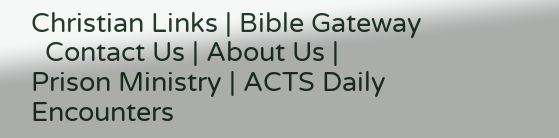Christian Links | Bible Gateway
  Contact Us | About Us | Prison Ministry | ACTS Daily Encounters